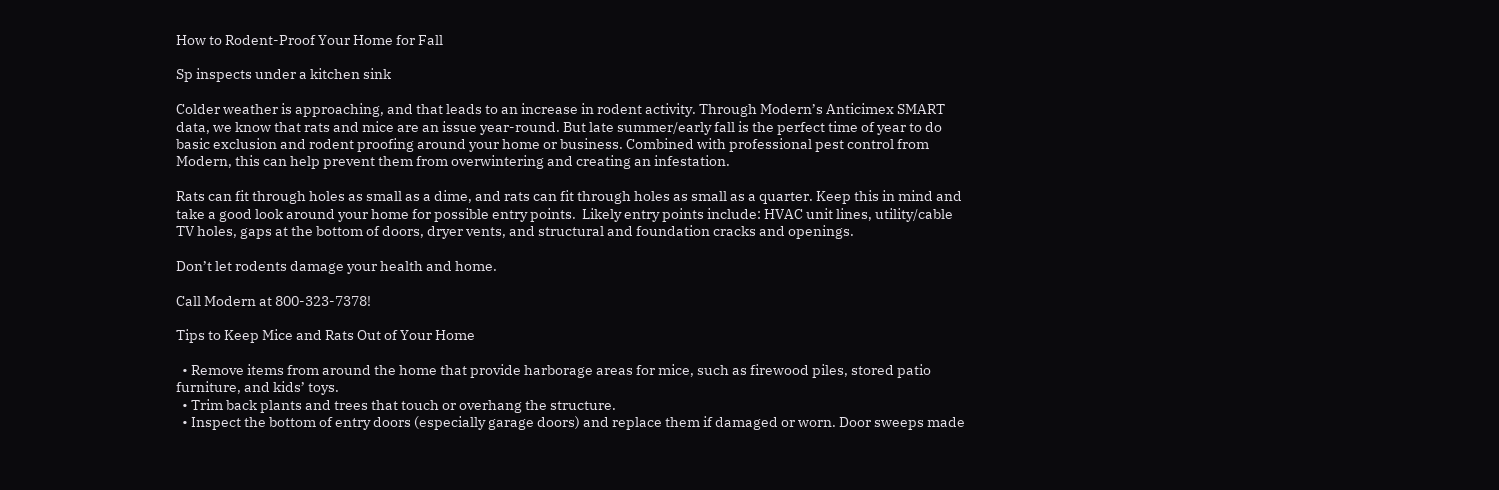How to Rodent-Proof Your Home for Fall

Sp inspects under a kitchen sink

Colder weather is approaching, and that leads to an increase in rodent activity. Through Modern’s Anticimex SMART data, we know that rats and mice are an issue year-round. But late summer/early fall is the perfect time of year to do basic exclusion and rodent proofing around your home or business. Combined with professional pest control from Modern, this can help prevent them from overwintering and creating an infestation.

Rats can fit through holes as small as a dime, and rats can fit through holes as small as a quarter. Keep this in mind and take a good look around your home for possible entry points.  Likely entry points include: HVAC unit lines, utility/cable TV holes, gaps at the bottom of doors, dryer vents, and structural and foundation cracks and openings.

Don’t let rodents damage your health and home.

Call Modern at 800-323-7378!

Tips to Keep Mice and Rats Out of Your Home

  • Remove items from around the home that provide harborage areas for mice, such as firewood piles, stored patio furniture, and kids’ toys.
  • Trim back plants and trees that touch or overhang the structure.
  • Inspect the bottom of entry doors (especially garage doors) and replace them if damaged or worn. Door sweeps made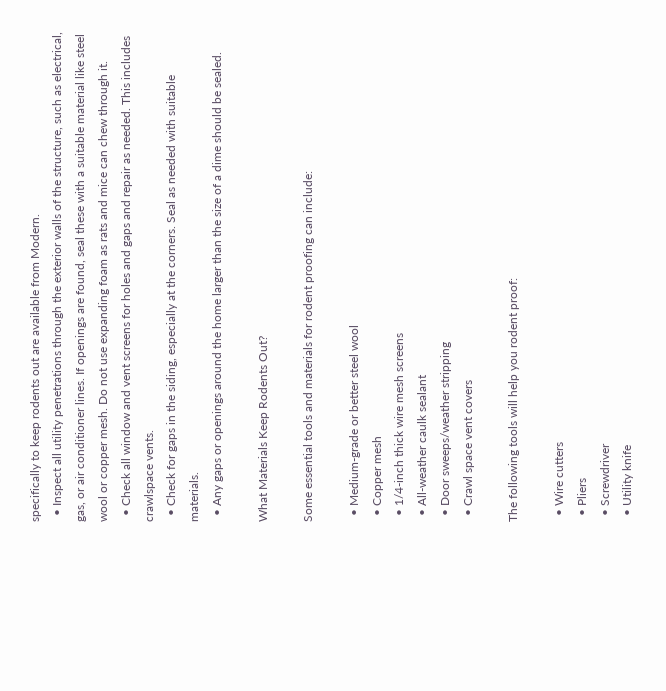specifically to keep rodents out are available from Modern.
  • Inspect all utility penetrations through the exterior walls of the structure, such as electrical, gas, or air conditioner lines. If openings are found, seal these with a suitable material like steel wool or copper mesh. Do not use expanding foam as rats and mice can chew through it.
  • Check all window and vent screens for holes and gaps and repair as needed. This includes crawlspace vents.
  • Check for gaps in the siding, especially at the corners. Seal as needed with suitable materials.
  • Any gaps or openings around the home larger than the size of a dime should be sealed.

What Materials Keep Rodents Out?

Some essential tools and materials for rodent proofing can include:

  • Medium-grade or better steel wool
  • Copper mesh
  • 1/4-inch thick wire mesh screens
  • All-weather caulk sealant
  • Door sweeps/weather stripping
  • Crawl space vent covers

The following tools will help you rodent proof:

  • Wire cutters
  • Pliers
  • Screwdriver
  • Utility knife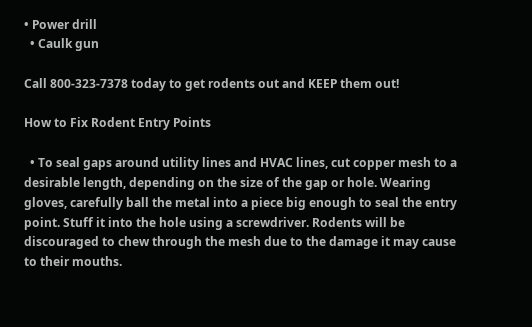• Power drill
  • Caulk gun

Call 800-323-7378 today to get rodents out and KEEP them out!

How to Fix Rodent Entry Points

  • To seal gaps around utility lines and HVAC lines, cut copper mesh to a desirable length, depending on the size of the gap or hole. Wearing gloves, carefully ball the metal into a piece big enough to seal the entry point. Stuff it into the hole using a screwdriver. Rodents will be discouraged to chew through the mesh due to the damage it may cause to their mouths.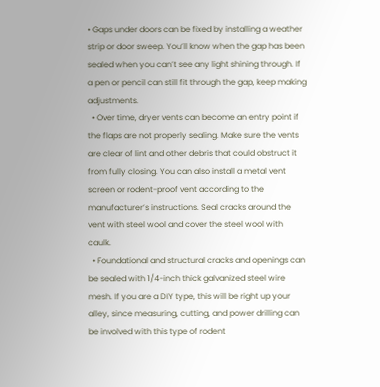• Gaps under doors can be fixed by installing a weather strip or door sweep. You’ll know when the gap has been sealed when you can’t see any light shining through. If a pen or pencil can still fit through the gap, keep making adjustments.
  • Over time, dryer vents can become an entry point if the flaps are not properly sealing. Make sure the vents are clear of lint and other debris that could obstruct it from fully closing. You can also install a metal vent screen or rodent-proof vent according to the manufacturer’s instructions. Seal cracks around the vent with steel wool and cover the steel wool with caulk.
  • Foundational and structural cracks and openings can be sealed with 1/4-inch thick galvanized steel wire mesh. If you are a DIY type, this will be right up your alley, since measuring, cutting, and power drilling can be involved with this type of rodent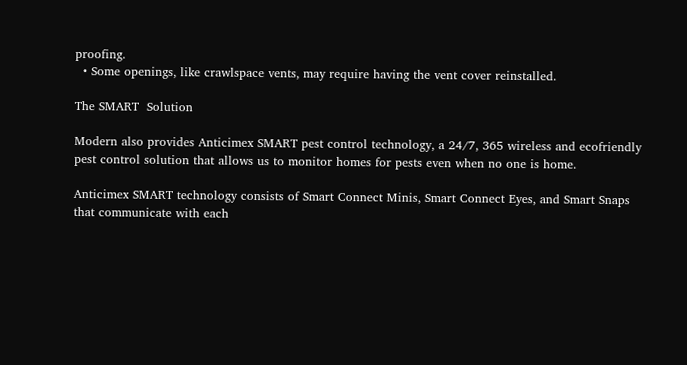proofing.
  • Some openings, like crawlspace vents, may require having the vent cover reinstalled.

The SMART  Solution

Modern also provides Anticimex SMART pest control technology, a 24/7, 365 wireless and ecofriendly pest control solution that allows us to monitor homes for pests even when no one is home.

Anticimex SMART technology consists of Smart Connect Minis, Smart Connect Eyes, and Smart Snaps that communicate with each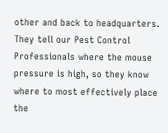other and back to headquarters. They tell our Pest Control Professionals where the mouse pressure is high, so they know where to most effectively place the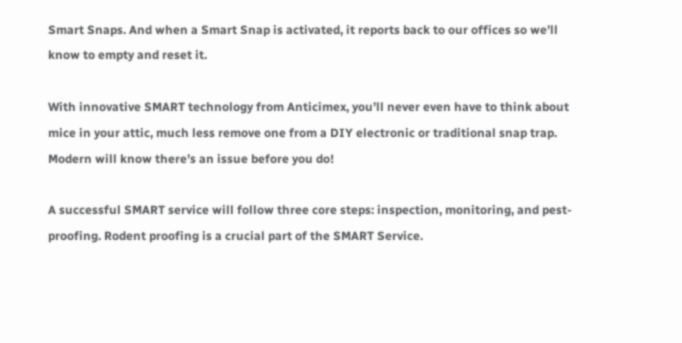Smart Snaps. And when a Smart Snap is activated, it reports back to our offices so we’ll know to empty and reset it.

With innovative SMART technology from Anticimex, you’ll never even have to think about mice in your attic, much less remove one from a DIY electronic or traditional snap trap. Modern will know there’s an issue before you do!

A successful SMART service will follow three core steps: inspection, monitoring, and pest-proofing. Rodent proofing is a crucial part of the SMART Service.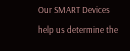Our SMART Devices help us determine the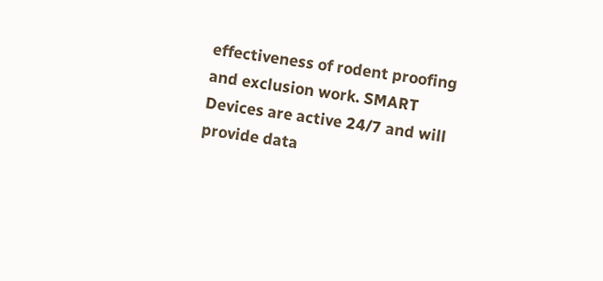effectiveness of rodent proofing and exclusion work. SMART Devices are active 24/7 and will provide data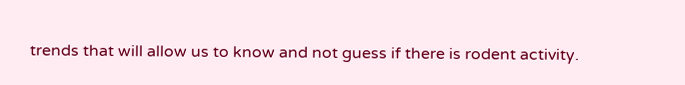trends that will allow us to know and not guess if there is rodent activity.